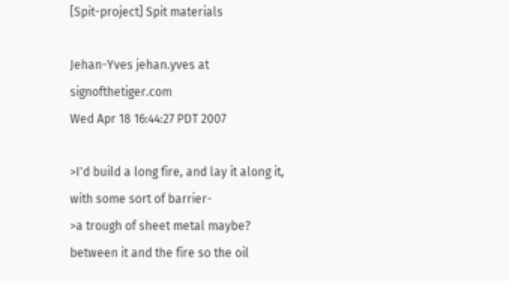[Spit-project] Spit materials

Jehan-Yves jehan.yves at signofthetiger.com
Wed Apr 18 16:44:27 PDT 2007

>I'd build a long fire, and lay it along it, with some sort of barrier-
>a trough of sheet metal maybe? between it and the fire so the oil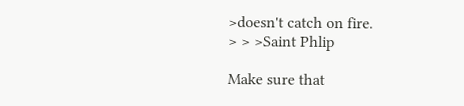>doesn't catch on fire.
> > >Saint Phlip

Make sure that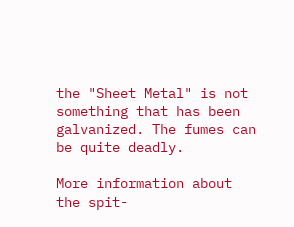the "Sheet Metal" is not something that has been
galvanized. The fumes can be quite deadly.

More information about the spit-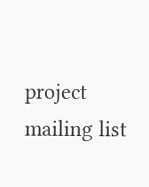project mailing list